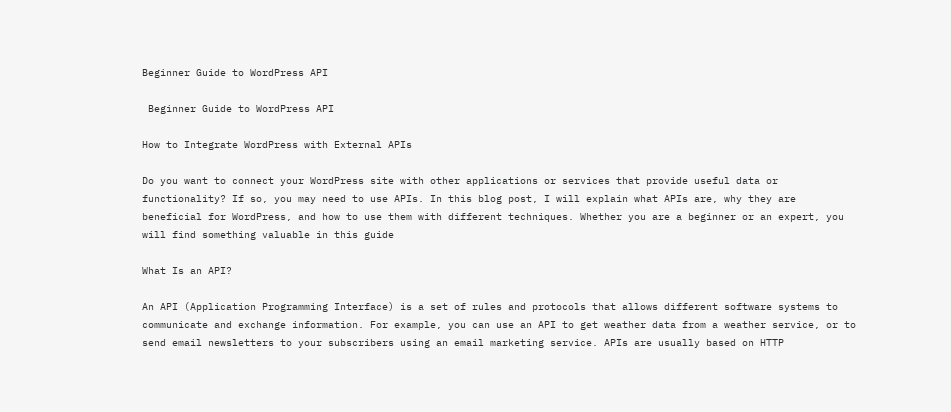Beginner Guide to WordPress API

 Beginner Guide to WordPress API

How to Integrate WordPress with External APIs

Do you want to connect your WordPress site with other applications or services that provide useful data or functionality? If so, you may need to use APIs. In this blog post, I will explain what APIs are, why they are beneficial for WordPress, and how to use them with different techniques. Whether you are a beginner or an expert, you will find something valuable in this guide

What Is an API?

An API (Application Programming Interface) is a set of rules and protocols that allows different software systems to communicate and exchange information. For example, you can use an API to get weather data from a weather service, or to send email newsletters to your subscribers using an email marketing service. APIs are usually based on HTTP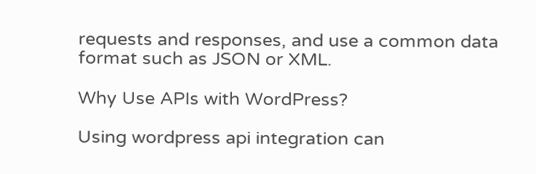requests and responses, and use a common data format such as JSON or XML.

Why Use APIs with WordPress?

Using wordpress api integration can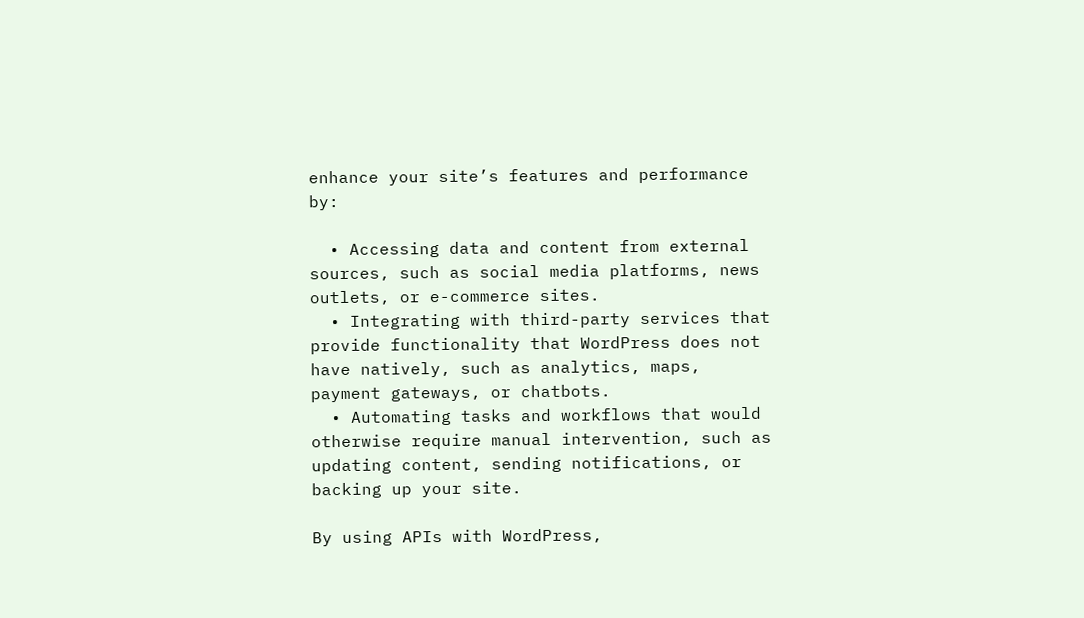enhance your site’s features and performance by:

  • Accessing data and content from external sources, such as social media platforms, news outlets, or e-commerce sites.
  • Integrating with third-party services that provide functionality that WordPress does not have natively, such as analytics, maps, payment gateways, or chatbots.
  • Automating tasks and workflows that would otherwise require manual intervention, such as updating content, sending notifications, or backing up your site.

By using APIs with WordPress,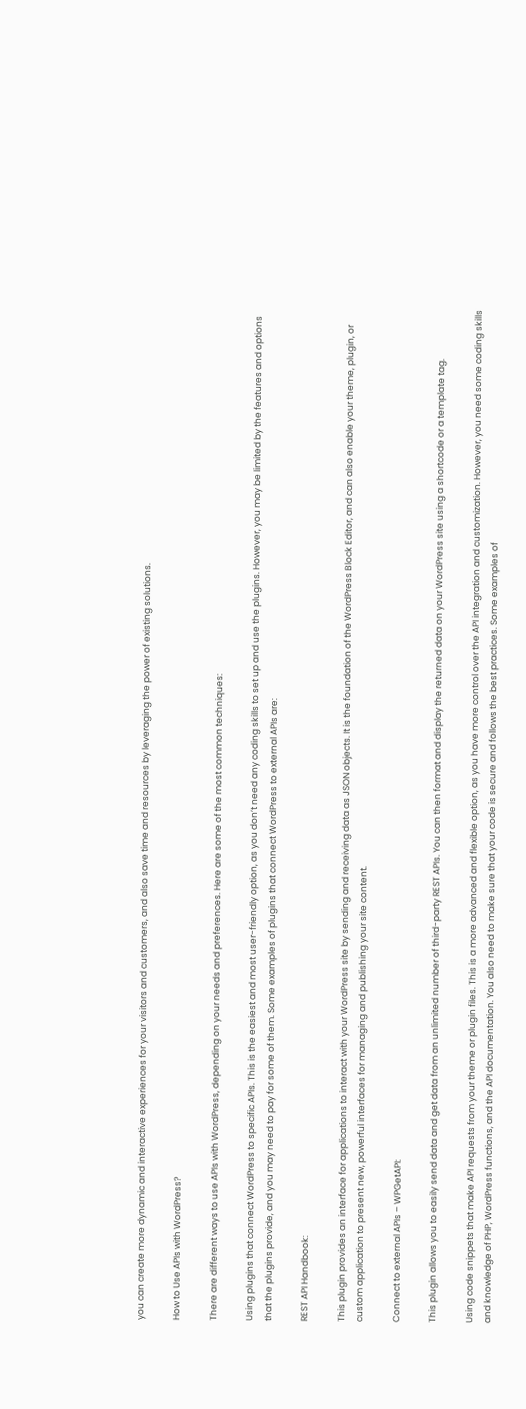you can create more dynamic and interactive experiences for your visitors and customers, and also save time and resources by leveraging the power of existing solutions.

How to Use APIs with WordPress?

There are different ways to use APIs with WordPress, depending on your needs and preferences. Here are some of the most common techniques:

Using plugins that connect WordPress to specific APIs. This is the easiest and most user-friendly option, as you don’t need any coding skills to set up and use the plugins. However, you may be limited by the features and options that the plugins provide, and you may need to pay for some of them. Some examples of plugins that connect WordPress to external APIs are:

REST API Handbook:

This plugin provides an interface for applications to interact with your WordPress site by sending and receiving data as JSON objects. It is the foundation of the WordPress Block Editor, and can also enable your theme, plugin, or custom application to present new, powerful interfaces for managing and publishing your site content.

Connect to external APIs – WPGetAPI:

This plugin allows you to easily send data and get data from an unlimited number of third-party REST APIs. You can then format and display the returned data on your WordPress site using a shortcode or a template tag.

Using code snippets that make API requests from your theme or plugin files. This is a more advanced and flexible option, as you have more control over the API integration and customization. However, you need some coding skills and knowledge of PHP, WordPress functions, and the API documentation. You also need to make sure that your code is secure and follows the best practices. Some examples of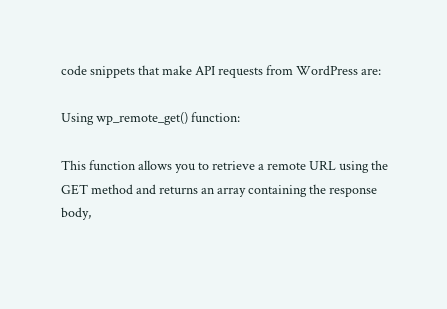code snippets that make API requests from WordPress are:

Using wp_remote_get() function:

This function allows you to retrieve a remote URL using the GET method and returns an array containing the response body,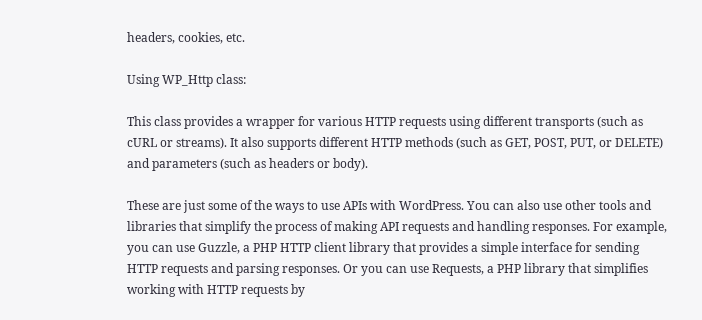headers, cookies, etc.

Using WP_Http class:

This class provides a wrapper for various HTTP requests using different transports (such as cURL or streams). It also supports different HTTP methods (such as GET, POST, PUT, or DELETE) and parameters (such as headers or body).

These are just some of the ways to use APIs with WordPress. You can also use other tools and libraries that simplify the process of making API requests and handling responses. For example, you can use Guzzle, a PHP HTTP client library that provides a simple interface for sending HTTP requests and parsing responses. Or you can use Requests, a PHP library that simplifies working with HTTP requests by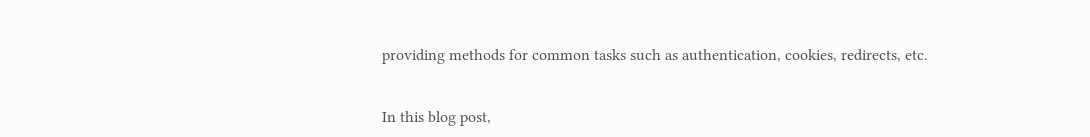providing methods for common tasks such as authentication, cookies, redirects, etc.


In this blog post,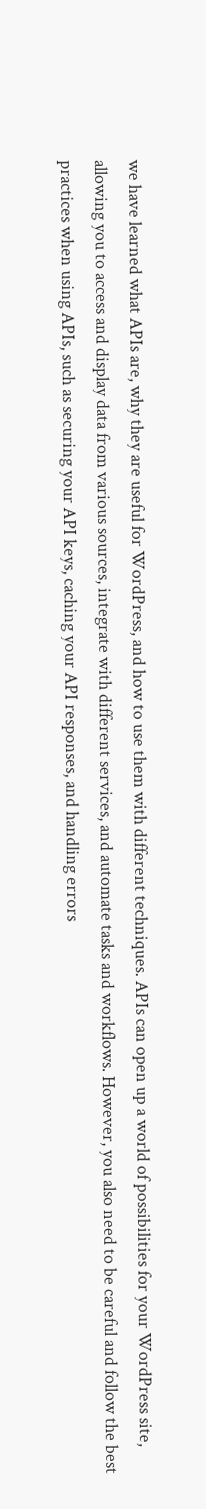we have learned what APIs are, why they are useful for WordPress, and how to use them with different techniques. APIs can open up a world of possibilities for your WordPress site, allowing you to access and display data from various sources, integrate with different services, and automate tasks and workflows. However, you also need to be careful and follow the best practices when using APIs, such as securing your API keys, caching your API responses, and handling errors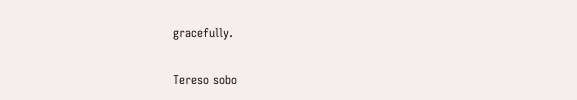gracefully.

Tereso sobo